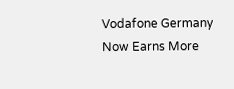Vodafone Germany Now Earns More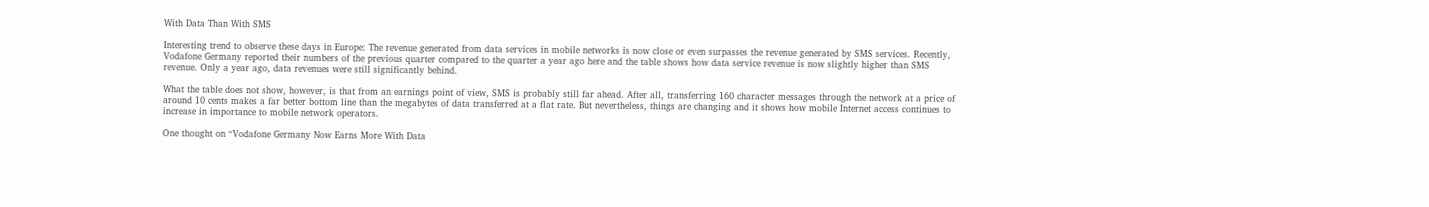With Data Than With SMS

Interesting trend to observe these days in Europe: The revenue generated from data services in mobile networks is now close or even surpasses the revenue generated by SMS services. Recently, Vodafone Germany reported their numbers of the previous quarter compared to the quarter a year ago here and the table shows how data service revenue is now slightly higher than SMS revenue. Only a year ago, data revenues were still significantly behind.

What the table does not show, however, is that from an earnings point of view, SMS is probably still far ahead. After all, transferring 160 character messages through the network at a price of around 10 cents makes a far better bottom line than the megabytes of data transferred at a flat rate. But nevertheless, things are changing and it shows how mobile Internet access continues to increase in importance to mobile network operators.

One thought on “Vodafone Germany Now Earns More With Data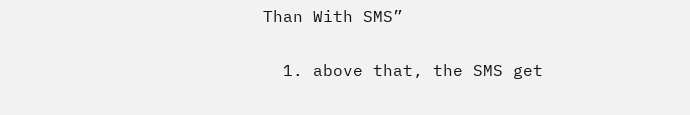Than With SMS”

  1. above that, the SMS get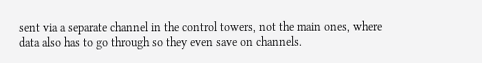sent via a separate channel in the control towers, not the main ones, where data also has to go through so they even save on channels.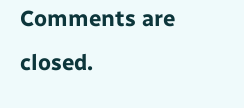Comments are closed.